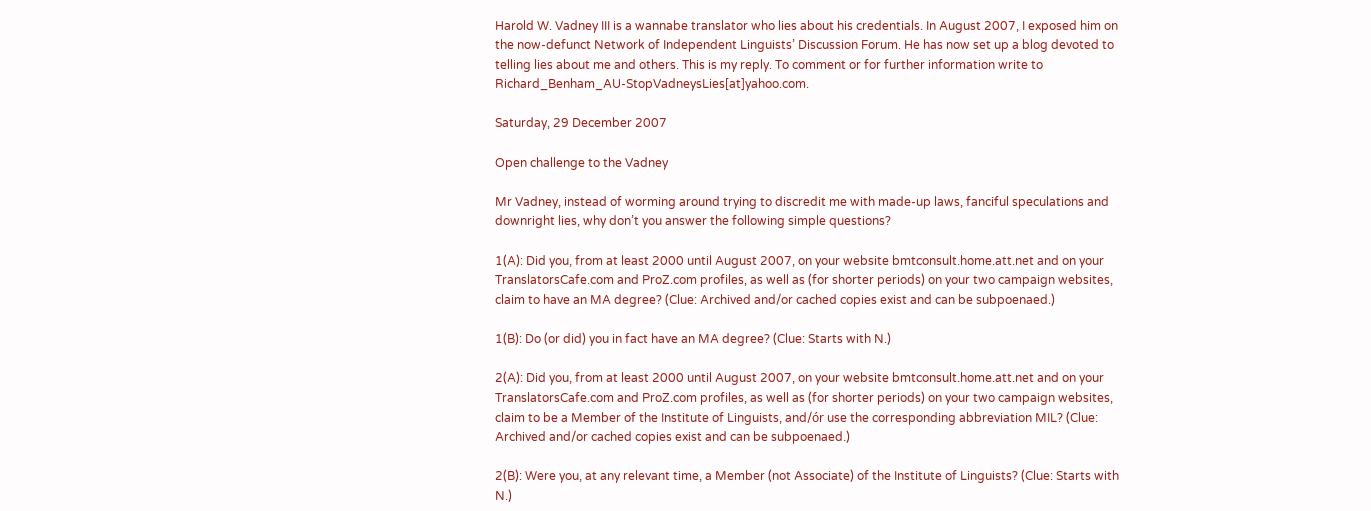Harold W. Vadney III is a wannabe translator who lies about his credentials. In August 2007, I exposed him on the now-defunct Network of Independent Linguists’ Discussion Forum. He has now set up a blog devoted to telling lies about me and others. This is my reply. To comment or for further information write to Richard_Benham_AU-StopVadneysLies[at]yahoo.com.

Saturday, 29 December 2007

Open challenge to the Vadney

Mr Vadney, instead of worming around trying to discredit me with made-up laws, fanciful speculations and downright lies, why don’t you answer the following simple questions?

1(A): Did you, from at least 2000 until August 2007, on your website bmtconsult.home.att.net and on your TranslatorsCafe.com and ProZ.com profiles, as well as (for shorter periods) on your two campaign websites, claim to have an MA degree? (Clue: Archived and/or cached copies exist and can be subpoenaed.)

1(B): Do (or did) you in fact have an MA degree? (Clue: Starts with N.)

2(A): Did you, from at least 2000 until August 2007, on your website bmtconsult.home.att.net and on your TranslatorsCafe.com and ProZ.com profiles, as well as (for shorter periods) on your two campaign websites, claim to be a Member of the Institute of Linguists, and/ór use the corresponding abbreviation MIL? (Clue: Archived and/or cached copies exist and can be subpoenaed.)

2(B): Were you, at any relevant time, a Member (not Associate) of the Institute of Linguists? (Clue: Starts with N.)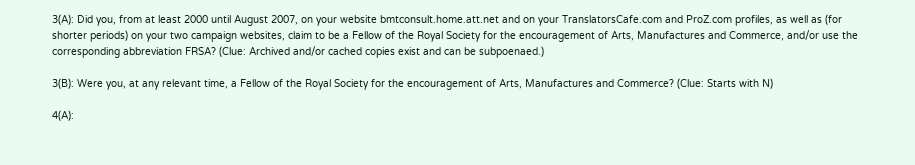3(A): Did you, from at least 2000 until August 2007, on your website bmtconsult.home.att.net and on your TranslatorsCafe.com and ProZ.com profiles, as well as (for shorter periods) on your two campaign websites, claim to be a Fellow of the Royal Society for the encouragement of Arts, Manufactures and Commerce, and/or use the corresponding abbreviation FRSA? (Clue: Archived and/or cached copies exist and can be subpoenaed.)

3(B): Were you, at any relevant time, a Fellow of the Royal Society for the encouragement of Arts, Manufactures and Commerce? (Clue: Starts with N)

4(A):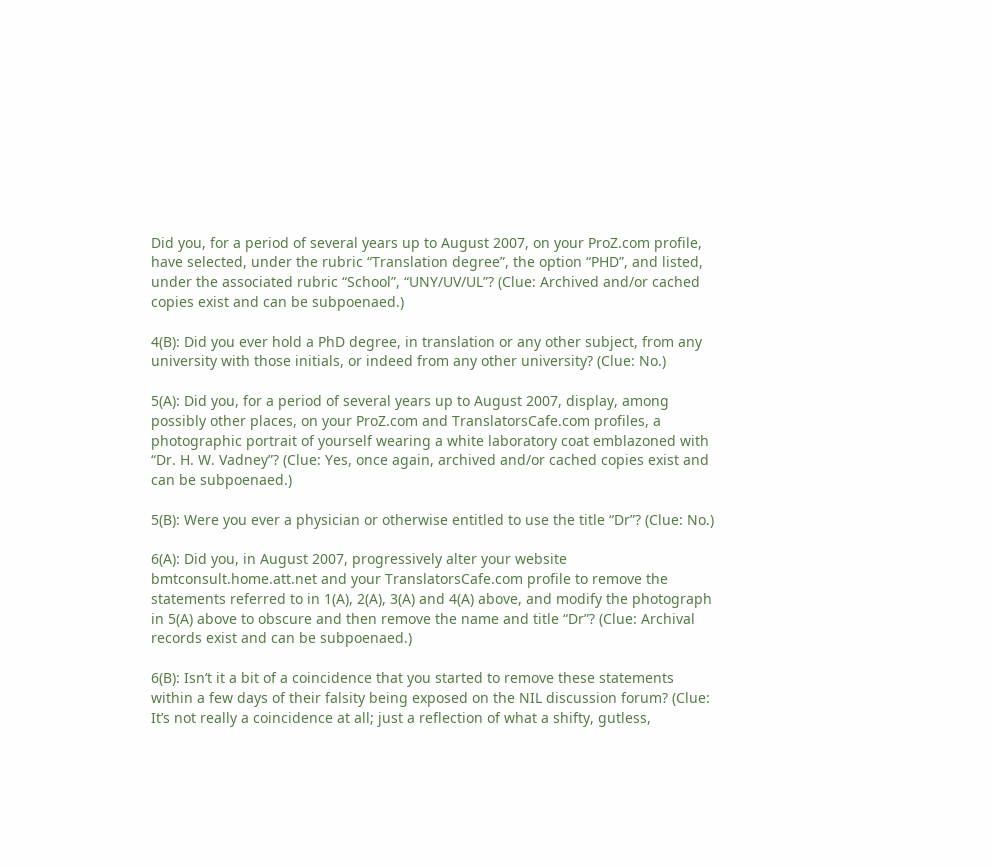Did you, for a period of several years up to August 2007, on your ProZ.com profile, have selected, under the rubric “Translation degree”, the option “PHD”, and listed, under the associated rubric “School”, “UNY/UV/UL”? (Clue: Archived and/or cached copies exist and can be subpoenaed.)

4(B): Did you ever hold a PhD degree, in translation or any other subject, from any university with those initials, or indeed from any other university? (Clue: No.)

5(A): Did you, for a period of several years up to August 2007, display, among possibly other places, on your ProZ.com and TranslatorsCafe.com profiles, a photographic portrait of yourself wearing a white laboratory coat emblazoned with “Dr. H. W. Vadney”? (Clue: Yes, once again, archived and/or cached copies exist and can be subpoenaed.)

5(B): Were you ever a physician or otherwise entitled to use the title “Dr”? (Clue: No.)

6(A): Did you, in August 2007, progressively alter your website bmtconsult.home.att.net and your TranslatorsCafe.com profile to remove the statements referred to in 1(A), 2(A), 3(A) and 4(A) above, and modify the photograph in 5(A) above to obscure and then remove the name and title “Dr”? (Clue: Archival records exist and can be subpoenaed.)

6(B): Isn’t it a bit of a coincidence that you started to remove these statements within a few days of their falsity being exposed on the NIL discussion forum? (Clue: It’s not really a coincidence at all; just a reflection of what a shifty, gutless,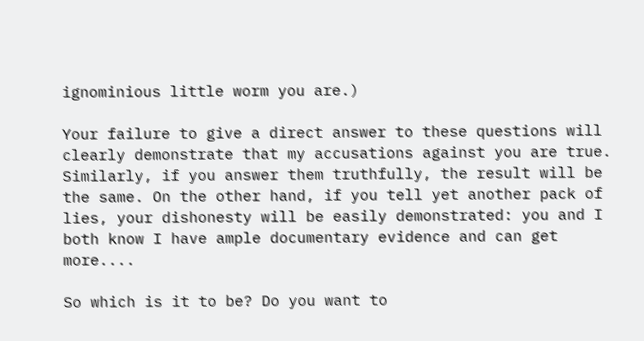ignominious little worm you are.)

Your failure to give a direct answer to these questions will clearly demonstrate that my accusations against you are true. Similarly, if you answer them truthfully, the result will be the same. On the other hand, if you tell yet another pack of lies, your dishonesty will be easily demonstrated: you and I both know I have ample documentary evidence and can get more....

So which is it to be? Do you want to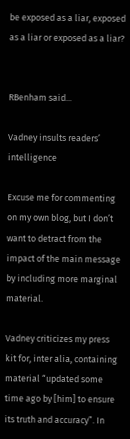be exposed as a liar, exposed as a liar or exposed as a liar?


RBenham said...

Vadney insults readers’ intelligence

Excuse me for commenting on my own blog, but I don’t want to detract from the impact of the main message by including more marginal material.

Vadney criticizes my press kit for, inter alia, containing material “updated some time ago by [him] to ensure its truth and accuracy”. In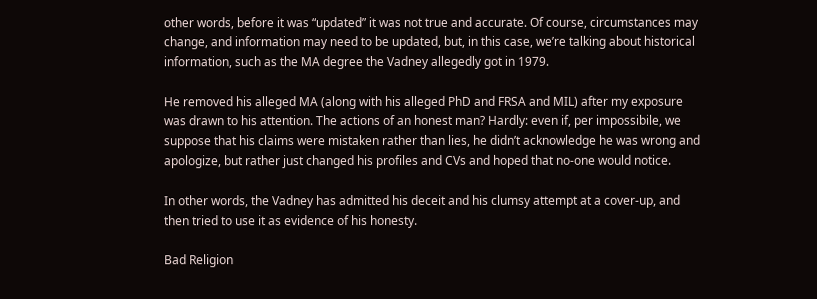other words, before it was “updated” it was not true and accurate. Of course, circumstances may change, and information may need to be updated, but, in this case, we’re talking about historical information, such as the MA degree the Vadney allegedly got in 1979.

He removed his alleged MA (along with his alleged PhD and FRSA and MIL) after my exposure was drawn to his attention. The actions of an honest man? Hardly: even if, per impossibile, we suppose that his claims were mistaken rather than lies, he didn’t acknowledge he was wrong and apologize, but rather just changed his profiles and CVs and hoped that no-one would notice.

In other words, the Vadney has admitted his deceit and his clumsy attempt at a cover-up, and then tried to use it as evidence of his honesty.

Bad Religion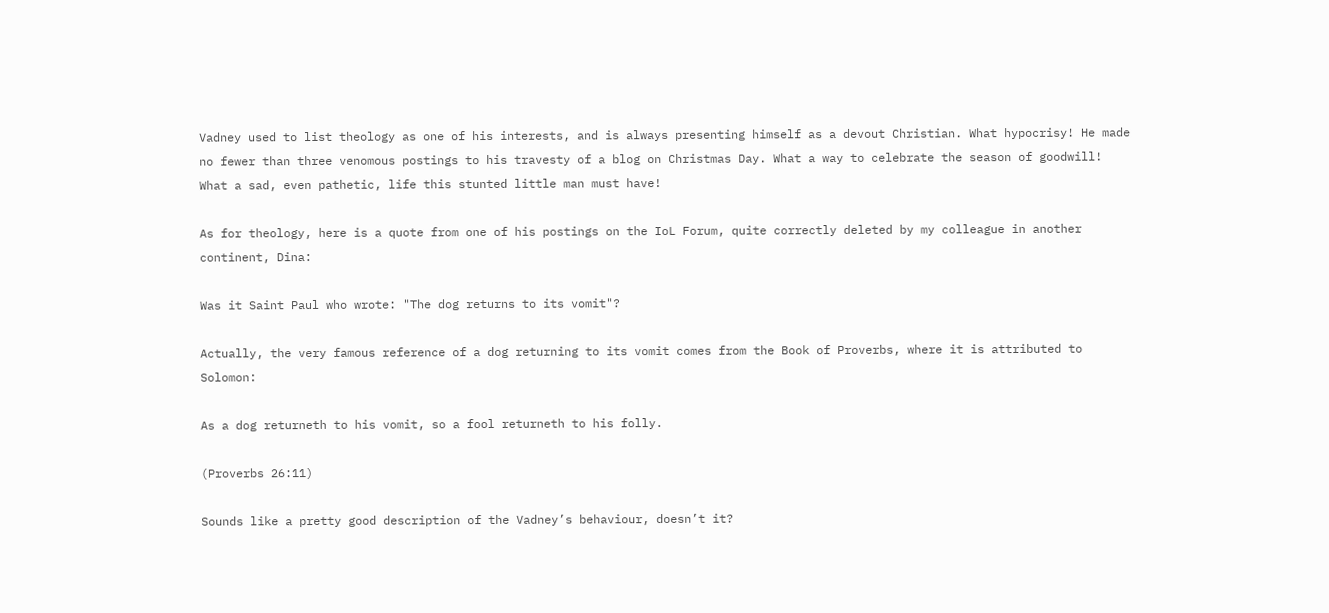Vadney used to list theology as one of his interests, and is always presenting himself as a devout Christian. What hypocrisy! He made no fewer than three venomous postings to his travesty of a blog on Christmas Day. What a way to celebrate the season of goodwill! What a sad, even pathetic, life this stunted little man must have!

As for theology, here is a quote from one of his postings on the IoL Forum, quite correctly deleted by my colleague in another continent, Dina:

Was it Saint Paul who wrote: "The dog returns to its vomit"?

Actually, the very famous reference of a dog returning to its vomit comes from the Book of Proverbs, where it is attributed to Solomon:

As a dog returneth to his vomit, so a fool returneth to his folly.

(Proverbs 26:11)

Sounds like a pretty good description of the Vadney’s behaviour, doesn’t it?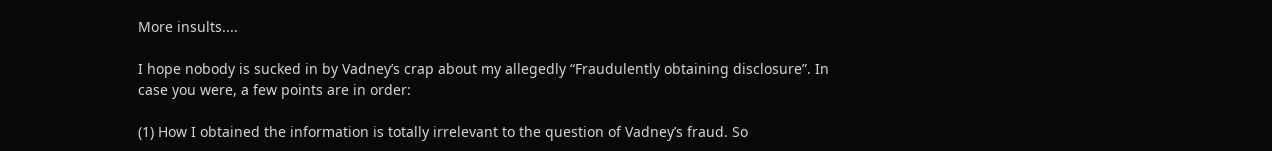More insults....

I hope nobody is sucked in by Vadney’s crap about my allegedly “Fraudulently obtaining disclosure”. In case you were, a few points are in order:

(1) How I obtained the information is totally irrelevant to the question of Vadney’s fraud. So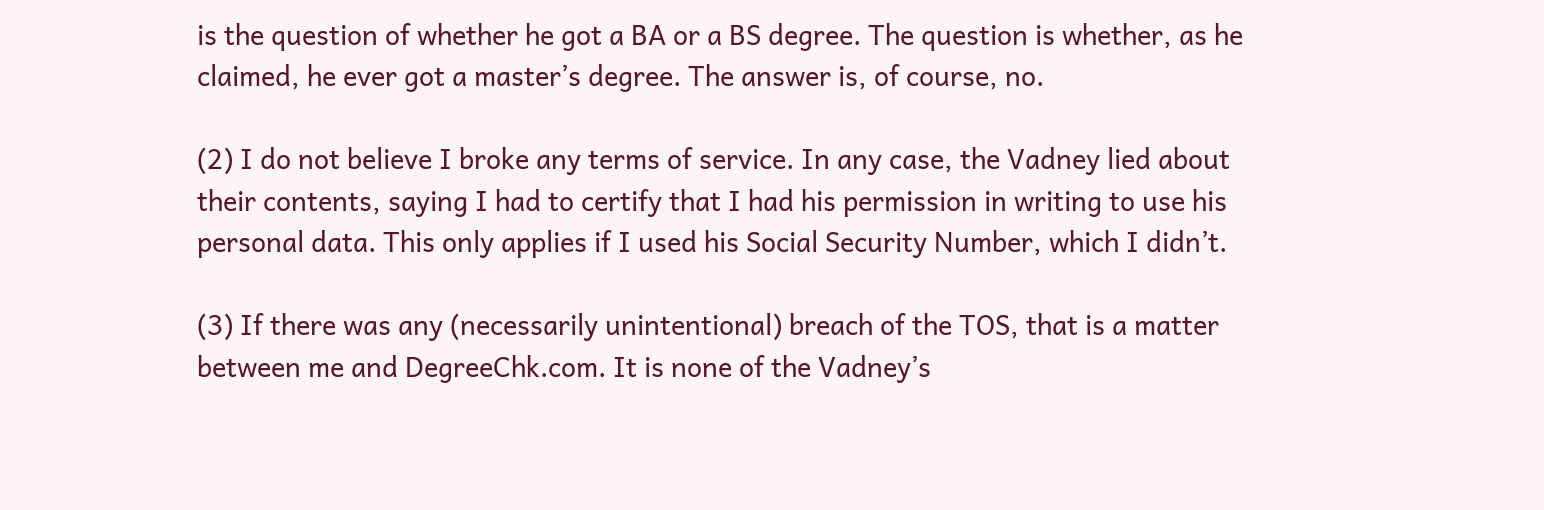is the question of whether he got a BA or a BS degree. The question is whether, as he claimed, he ever got a master’s degree. The answer is, of course, no.

(2) I do not believe I broke any terms of service. In any case, the Vadney lied about their contents, saying I had to certify that I had his permission in writing to use his personal data. This only applies if I used his Social Security Number, which I didn’t.

(3) If there was any (necessarily unintentional) breach of the TOS, that is a matter between me and DegreeChk.com. It is none of the Vadney’s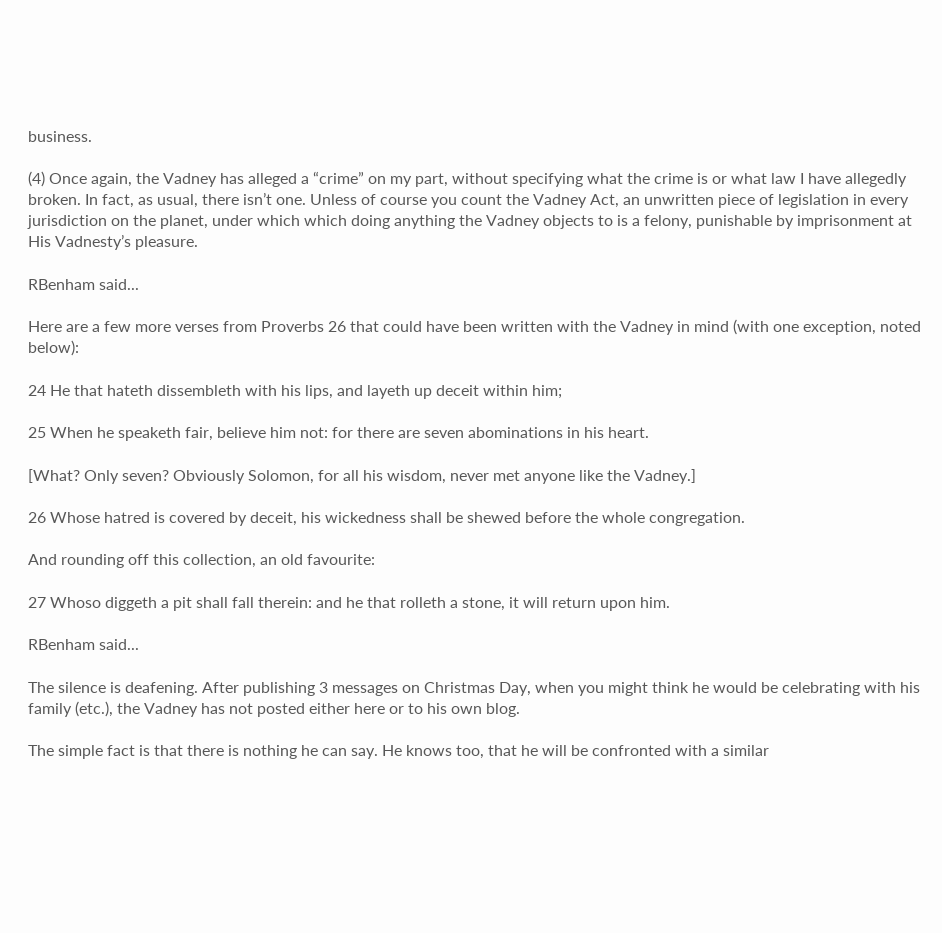business.

(4) Once again, the Vadney has alleged a “crime” on my part, without specifying what the crime is or what law I have allegedly broken. In fact, as usual, there isn’t one. Unless of course you count the Vadney Act, an unwritten piece of legislation in every jurisdiction on the planet, under which which doing anything the Vadney objects to is a felony, punishable by imprisonment at His Vadnesty’s pleasure.

RBenham said...

Here are a few more verses from Proverbs 26 that could have been written with the Vadney in mind (with one exception, noted below):

24 He that hateth dissembleth with his lips, and layeth up deceit within him;

25 When he speaketh fair, believe him not: for there are seven abominations in his heart.

[What? Only seven? Obviously Solomon, for all his wisdom, never met anyone like the Vadney.]

26 Whose hatred is covered by deceit, his wickedness shall be shewed before the whole congregation.

And rounding off this collection, an old favourite:

27 Whoso diggeth a pit shall fall therein: and he that rolleth a stone, it will return upon him.

RBenham said...

The silence is deafening. After publishing 3 messages on Christmas Day, when you might think he would be celebrating with his family (etc.), the Vadney has not posted either here or to his own blog.

The simple fact is that there is nothing he can say. He knows too, that he will be confronted with a similar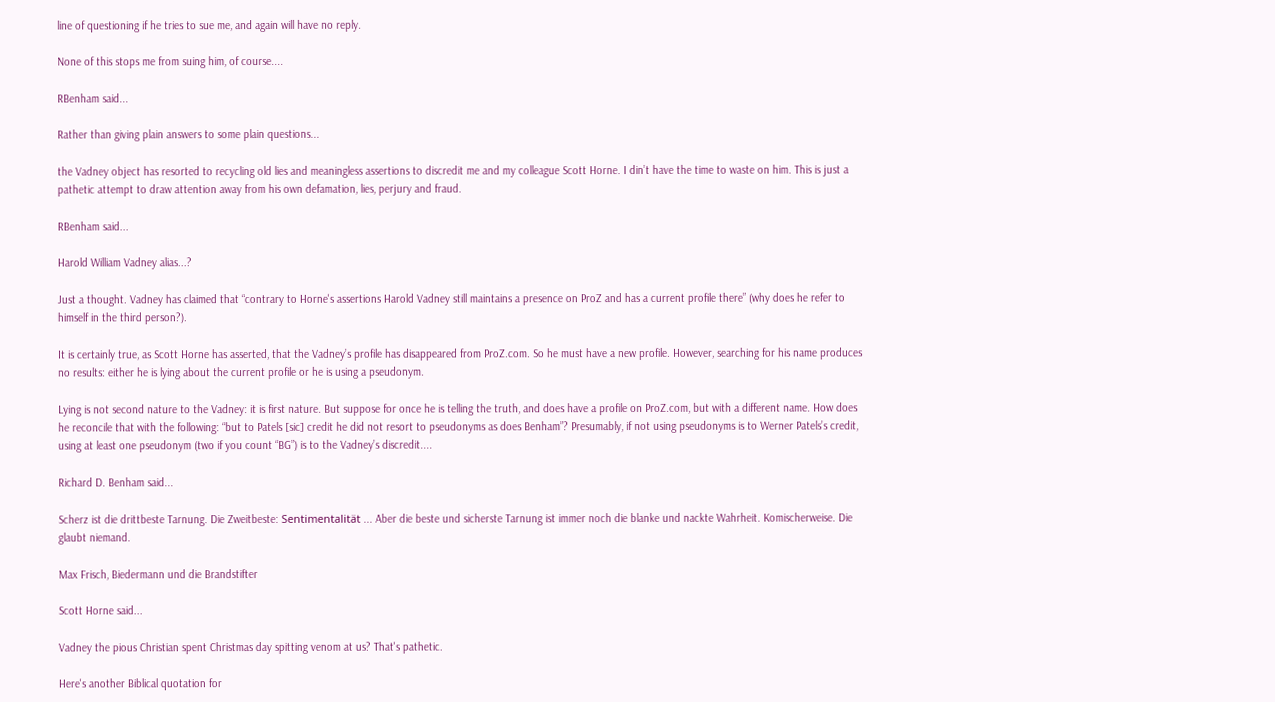line of questioning if he tries to sue me, and again will have no reply.

None of this stops me from suing him, of course....

RBenham said...

Rather than giving plain answers to some plain questions...

the Vadney object has resorted to recycling old lies and meaningless assertions to discredit me and my colleague Scott Horne. I din’t have the time to waste on him. This is just a pathetic attempt to draw attention away from his own defamation, lies, perjury and fraud.

RBenham said...

Harold William Vadney alias...?

Just a thought. Vadney has claimed that “contrary to Horne's assertions Harold Vadney still maintains a presence on ProZ and has a current profile there” (why does he refer to himself in the third person?).

It is certainly true, as Scott Horne has asserted, that the Vadney’s profile has disappeared from ProZ.com. So he must have a new profile. However, searching for his name produces no results: either he is lying about the current profile or he is using a pseudonym.

Lying is not second nature to the Vadney: it is first nature. But suppose for once he is telling the truth, and does have a profile on ProZ.com, but with a different name. How does he reconcile that with the following: “but to Patels [sic] credit he did not resort to pseudonyms as does Benham”? Presumably, if not using pseudonyms is to Werner Patels’s credit, using at least one pseudonym (two if you count “BG”) is to the Vadney’s discredit....

Richard D. Benham said...

Scherz ist die drittbeste Tarnung. Die Zweitbeste: Sentimentalität ... Aber die beste und sicherste Tarnung ist immer noch die blanke und nackte Wahrheit. Komischerweise. Die glaubt niemand.

Max Frisch, Biedermann und die Brandstifter

Scott Horne said...

Vadney the pious Christian spent Christmas day spitting venom at us? That's pathetic.

Here's another Biblical quotation for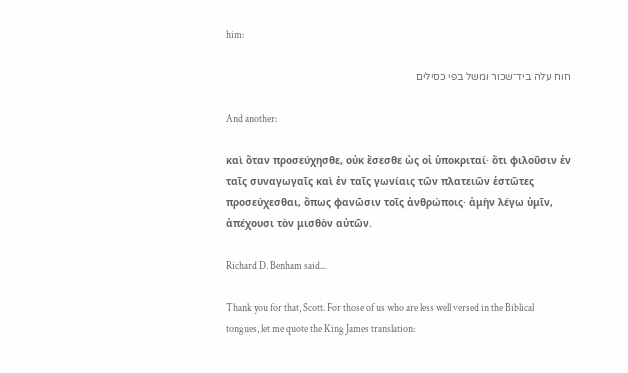him:

חוח עלה ביד־שכור ומשל בפי כסילים

And another:

καὶ ὅταν προσεύχησθε, οὐκ ἔσεσθε ὡς οἱ ὑποκριταί· ὅτι φιλοῦσιν ἐν ταῖς συναγωγαῖς καὶ ἐν ταῖς γωνίαις τῶν πλατειῶν ἑστῶτες προσεύχεσθαι, ὅπως φανῶσιν τοῖς ἀνθρώποις· ἀμὴν λέγω ὑμῖν, ἀπέχουσι τὸν μισθὸν αὐτῶν.

Richard D. Benham said...

Thank you for that, Scott. For those of us who are less well versed in the Biblical tongues, let me quote the King James translation: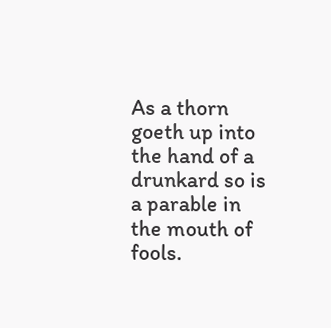As a thorn goeth up into the hand of a drunkard so is a parable in the mouth of fools.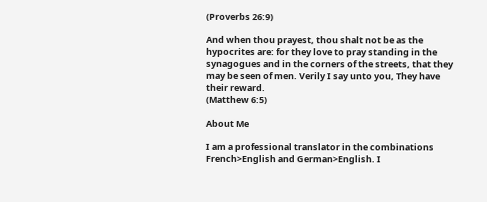(Proverbs 26:9)

And when thou prayest, thou shalt not be as the hypocrites are: for they love to pray standing in the synagogues and in the corners of the streets, that they may be seen of men. Verily I say unto you, They have their reward.
(Matthew 6:5)

About Me

I am a professional translator in the combinations French>English and German>English. I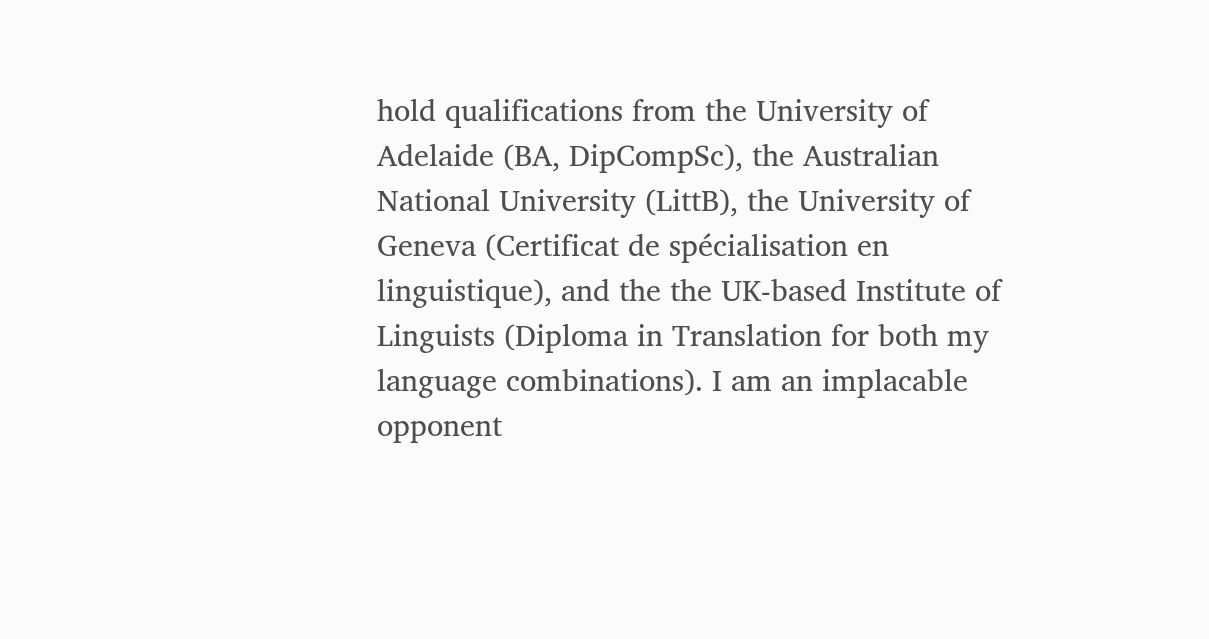hold qualifications from the University of Adelaide (BA, DipCompSc), the Australian National University (LittB), the University of Geneva (Certificat de spécialisation en linguistique), and the the UK-based Institute of Linguists (Diploma in Translation for both my language combinations). I am an implacable opponent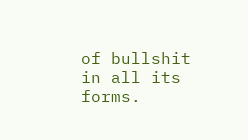of bullshit in all its forms.